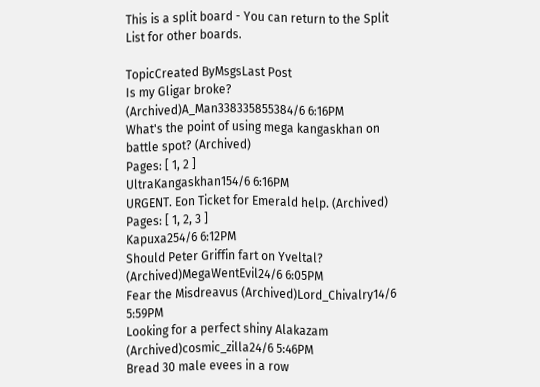This is a split board - You can return to the Split List for other boards.

TopicCreated ByMsgsLast Post
Is my Gligar broke? (Archived)A_Man338335855384/6 6:16PM
What's the point of using mega kangaskhan on battle spot? (Archived)
Pages: [ 1, 2 ]
UltraKangaskhan154/6 6:16PM
URGENT. Eon Ticket for Emerald help. (Archived)
Pages: [ 1, 2, 3 ]
Kapuxa254/6 6:12PM
Should Peter Griffin fart on Yveltal? (Archived)MegaWentEvil24/6 6:05PM
Fear the Misdreavus (Archived)Lord_Chivalry14/6 5:59PM
Looking for a perfect shiny Alakazam (Archived)cosmic_zilla24/6 5:46PM
Bread 30 male evees in a row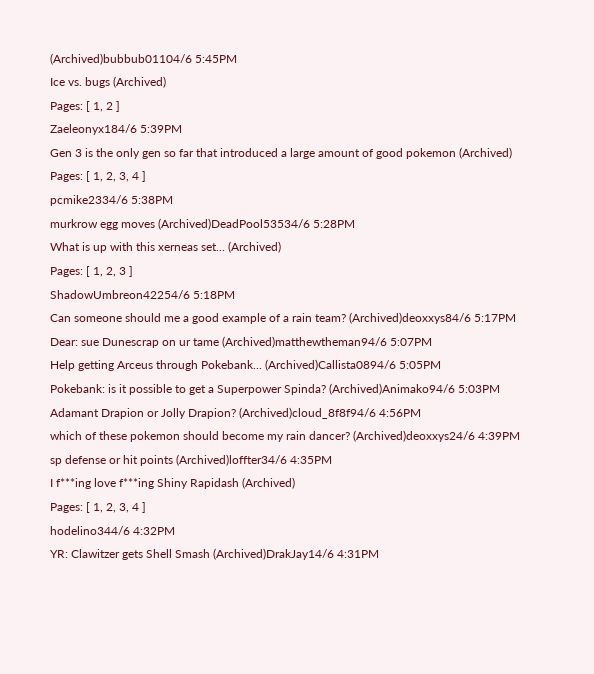(Archived)bubbub01104/6 5:45PM
Ice vs. bugs (Archived)
Pages: [ 1, 2 ]
Zaeleonyx184/6 5:39PM
Gen 3 is the only gen so far that introduced a large amount of good pokemon (Archived)
Pages: [ 1, 2, 3, 4 ]
pcmike2334/6 5:38PM
murkrow egg moves (Archived)DeadPool53534/6 5:28PM
What is up with this xerneas set... (Archived)
Pages: [ 1, 2, 3 ]
ShadowUmbreon42254/6 5:18PM
Can someone should me a good example of a rain team? (Archived)deoxxys84/6 5:17PM
Dear: sue Dunescrap on ur tame (Archived)matthewtheman94/6 5:07PM
Help getting Arceus through Pokebank... (Archived)Callista0894/6 5:05PM
Pokebank: is it possible to get a Superpower Spinda? (Archived)Animako94/6 5:03PM
Adamant Drapion or Jolly Drapion? (Archived)cloud_8f8f94/6 4:56PM
which of these pokemon should become my rain dancer? (Archived)deoxxys24/6 4:39PM
sp defense or hit points (Archived)loffter34/6 4:35PM
I f***ing love f***ing Shiny Rapidash (Archived)
Pages: [ 1, 2, 3, 4 ]
hodelino344/6 4:32PM
YR: Clawitzer gets Shell Smash (Archived)DrakJay14/6 4:31PM